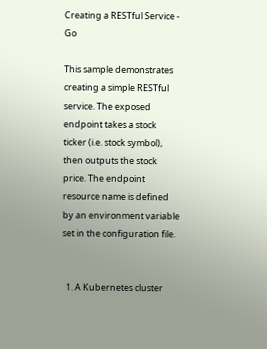Creating a RESTful Service - Go

This sample demonstrates creating a simple RESTful service. The exposed endpoint takes a stock ticker (i.e. stock symbol), then outputs the stock price. The endpoint resource name is defined by an environment variable set in the configuration file.


  1. A Kubernetes cluster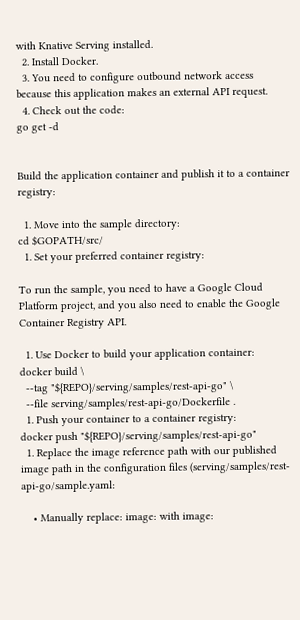with Knative Serving installed.
  2. Install Docker.
  3. You need to configure outbound network access because this application makes an external API request.
  4. Check out the code:
go get -d


Build the application container and publish it to a container registry:

  1. Move into the sample directory:
cd $GOPATH/src/
  1. Set your preferred container registry:

To run the sample, you need to have a Google Cloud Platform project, and you also need to enable the Google Container Registry API.

  1. Use Docker to build your application container:
docker build \
  --tag "${REPO}/serving/samples/rest-api-go" \
  --file serving/samples/rest-api-go/Dockerfile .
  1. Push your container to a container registry:
docker push "${REPO}/serving/samples/rest-api-go"
  1. Replace the image reference path with our published image path in the configuration files (serving/samples/rest-api-go/sample.yaml:

    • Manually replace: image: with image: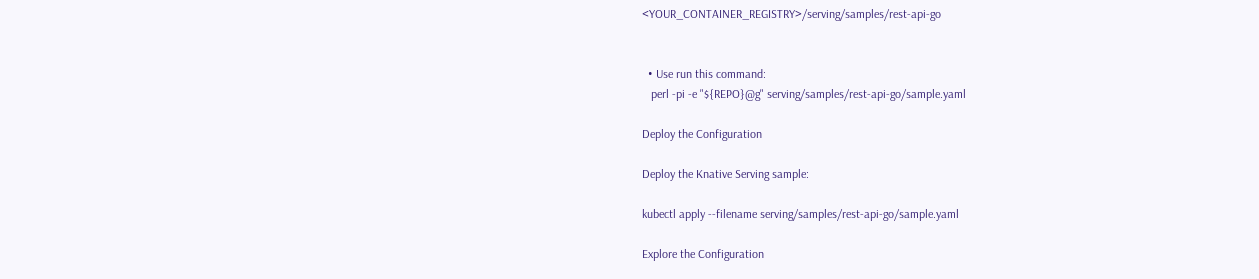<YOUR_CONTAINER_REGISTRY>/serving/samples/rest-api-go


  • Use run this command:
   perl -pi -e "${REPO}@g" serving/samples/rest-api-go/sample.yaml

Deploy the Configuration

Deploy the Knative Serving sample:

kubectl apply --filename serving/samples/rest-api-go/sample.yaml

Explore the Configuration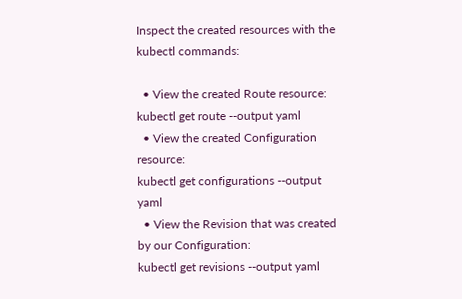Inspect the created resources with the kubectl commands:

  • View the created Route resource:
kubectl get route --output yaml
  • View the created Configuration resource:
kubectl get configurations --output yaml
  • View the Revision that was created by our Configuration:
kubectl get revisions --output yaml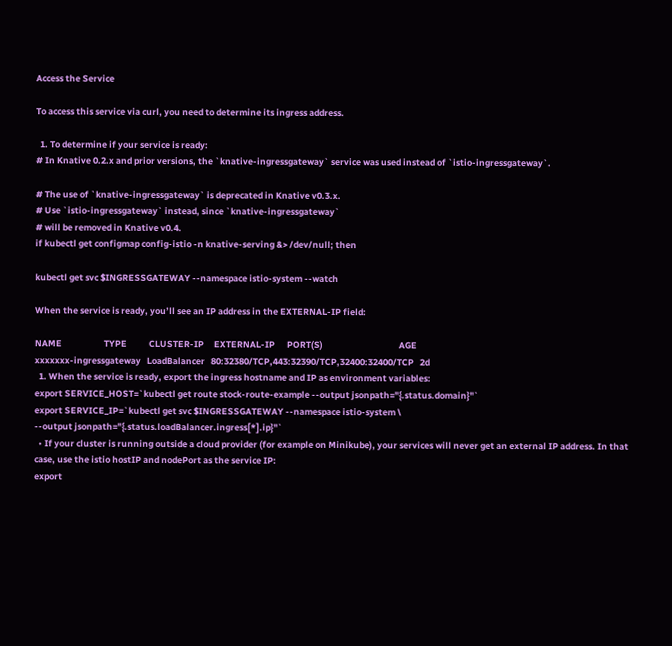Access the Service

To access this service via curl, you need to determine its ingress address.

  1. To determine if your service is ready:
# In Knative 0.2.x and prior versions, the `knative-ingressgateway` service was used instead of `istio-ingressgateway`.

# The use of `knative-ingressgateway` is deprecated in Knative v0.3.x.
# Use `istio-ingressgateway` instead, since `knative-ingressgateway`
# will be removed in Knative v0.4.
if kubectl get configmap config-istio -n knative-serving &> /dev/null; then

kubectl get svc $INGRESSGATEWAY --namespace istio-system --watch

When the service is ready, you’ll see an IP address in the EXTERNAL-IP field:

NAME                     TYPE           CLUSTER-IP     EXTERNAL-IP      PORT(S)                                      AGE
xxxxxxx-ingressgateway   LoadBalancer   80:32380/TCP,443:32390/TCP,32400:32400/TCP   2d
  1. When the service is ready, export the ingress hostname and IP as environment variables:
export SERVICE_HOST=`kubectl get route stock-route-example --output jsonpath="{.status.domain}"`
export SERVICE_IP=`kubectl get svc $INGRESSGATEWAY --namespace istio-system \
--output jsonpath="{.status.loadBalancer.ingress[*].ip}"`
  • If your cluster is running outside a cloud provider (for example on Minikube), your services will never get an external IP address. In that case, use the istio hostIP and nodePort as the service IP:
export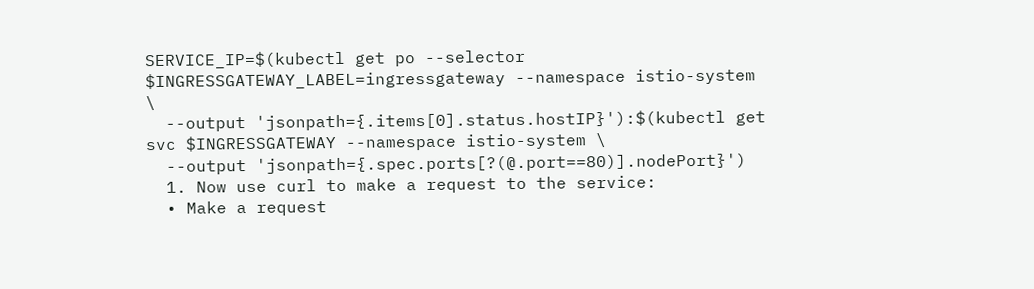SERVICE_IP=$(kubectl get po --selector $INGRESSGATEWAY_LABEL=ingressgateway --namespace istio-system \
  --output 'jsonpath={.items[0].status.hostIP}'):$(kubectl get svc $INGRESSGATEWAY --namespace istio-system \
  --output 'jsonpath={.spec.ports[?(@.port==80)].nodePort}')
  1. Now use curl to make a request to the service:
  • Make a request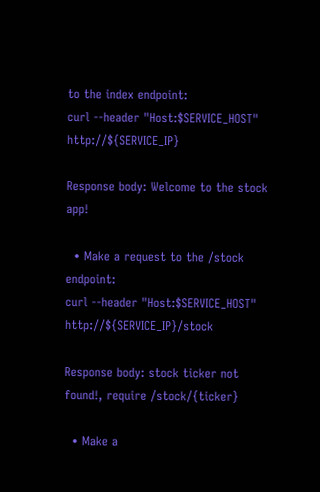to the index endpoint:
curl --header "Host:$SERVICE_HOST" http://${SERVICE_IP}

Response body: Welcome to the stock app!

  • Make a request to the /stock endpoint:
curl --header "Host:$SERVICE_HOST" http://${SERVICE_IP}/stock

Response body: stock ticker not found!, require /stock/{ticker}

  • Make a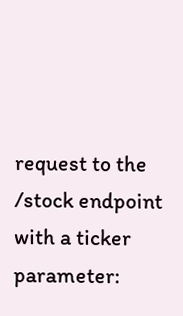request to the /stock endpoint with a ticker parameter: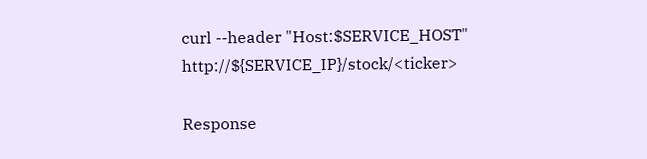curl --header "Host:$SERVICE_HOST" http://${SERVICE_IP}/stock/<ticker>

Response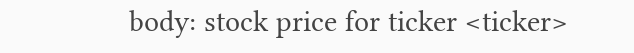body: stock price for ticker <ticker>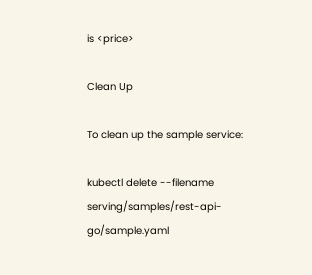is <price>

Clean Up

To clean up the sample service:

kubectl delete --filename serving/samples/rest-api-go/sample.yaml